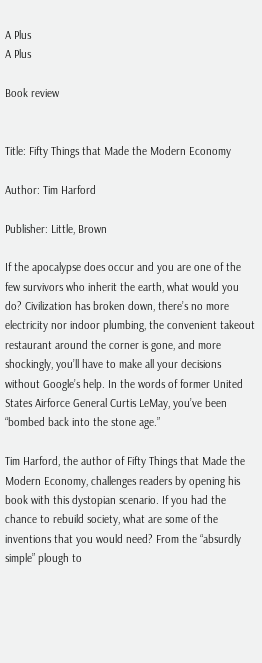A Plus
A Plus

Book review


Title: Fifty Things that Made the Modern Economy

Author: Tim Harford

Publisher: Little, Brown

If the apocalypse does occur and you are one of the few survivors who inherit the earth, what would you do? Civilization has broken down, there’s no more electricity nor indoor plumbing, the convenient takeout restaurant around the corner is gone, and more shockingly, you’ll have to make all your decisions without Google’s help. In the words of former United States Airforce General Curtis LeMay, you’ve been “bombed back into the stone age.”

Tim Harford, the author of Fifty Things that Made the Modern Economy, challenges readers by opening his book with this dystopian scenario. If you had the chance to rebuild society, what are some of the inventions that you would need? From the “absurdly simple” plough to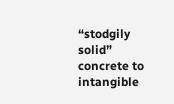“stodgily solid” concrete to intangible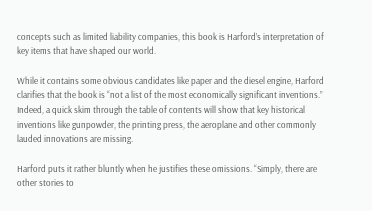concepts such as limited liability companies, this book is Harford’s interpretation of key items that have shaped our world.

While it contains some obvious candidates like paper and the diesel engine, Harford clarifies that the book is “not a list of the most economically significant inventions.” Indeed, a quick skim through the table of contents will show that key historical inventions like gunpowder, the printing press, the aeroplane and other commonly lauded innovations are missing.

Harford puts it rather bluntly when he justifies these omissions. “Simply, there are other stories to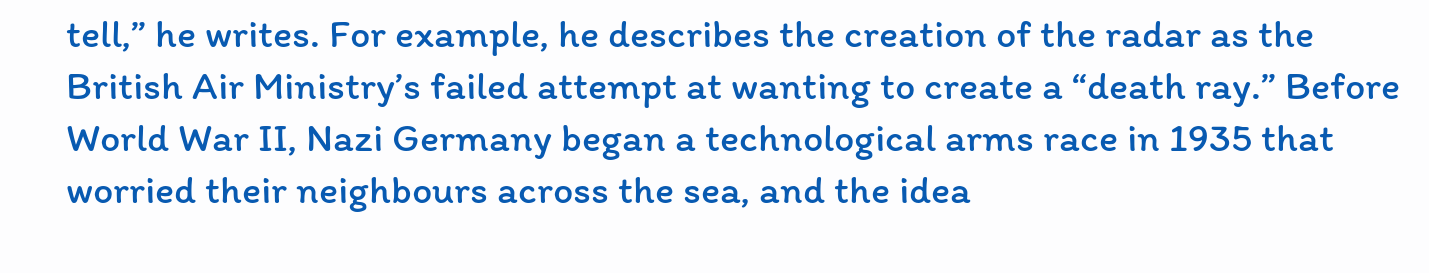tell,” he writes. For example, he describes the creation of the radar as the British Air Ministry’s failed attempt at wanting to create a “death ray.” Before World War II, Nazi Germany began a technological arms race in 1935 that worried their neighbours across the sea, and the idea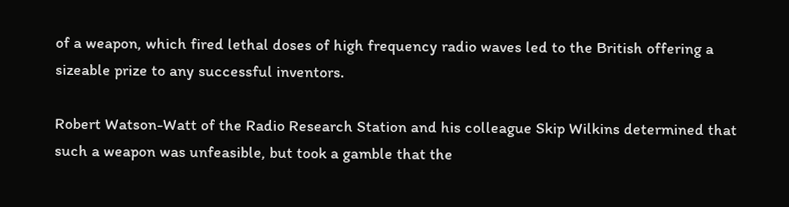of a weapon, which fired lethal doses of high frequency radio waves led to the British offering a sizeable prize to any successful inventors.

Robert Watson-Watt of the Radio Research Station and his colleague Skip Wilkins determined that such a weapon was unfeasible, but took a gamble that the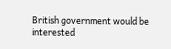British government would be interested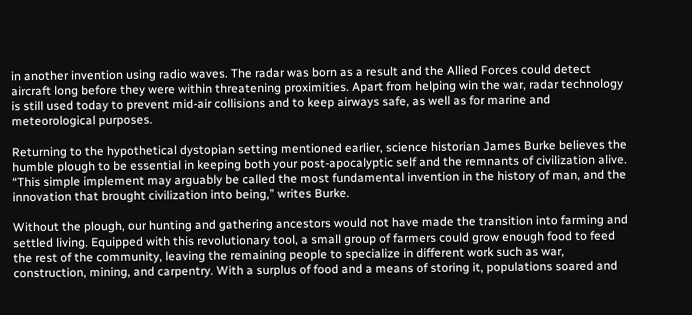in another invention using radio waves. The radar was born as a result and the Allied Forces could detect aircraft long before they were within threatening proximities. Apart from helping win the war, radar technology is still used today to prevent mid-air collisions and to keep airways safe, as well as for marine and meteorological purposes.

Returning to the hypothetical dystopian setting mentioned earlier, science historian James Burke believes the humble plough to be essential in keeping both your post-apocalyptic self and the remnants of civilization alive. “This simple implement may arguably be called the most fundamental invention in the history of man, and the innovation that brought civilization into being,” writes Burke.

Without the plough, our hunting and gathering ancestors would not have made the transition into farming and settled living. Equipped with this revolutionary tool, a small group of farmers could grow enough food to feed the rest of the community, leaving the remaining people to specialize in different work such as war, construction, mining, and carpentry. With a surplus of food and a means of storing it, populations soared and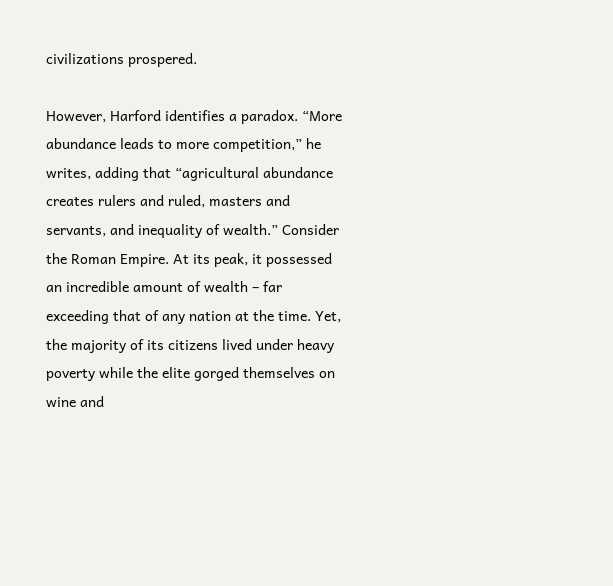civilizations prospered.

However, Harford identifies a paradox. “More abundance leads to more competition,” he writes, adding that “agricultural abundance creates rulers and ruled, masters and servants, and inequality of wealth.” Consider the Roman Empire. At its peak, it possessed an incredible amount of wealth – far exceeding that of any nation at the time. Yet, the majority of its citizens lived under heavy poverty while the elite gorged themselves on wine and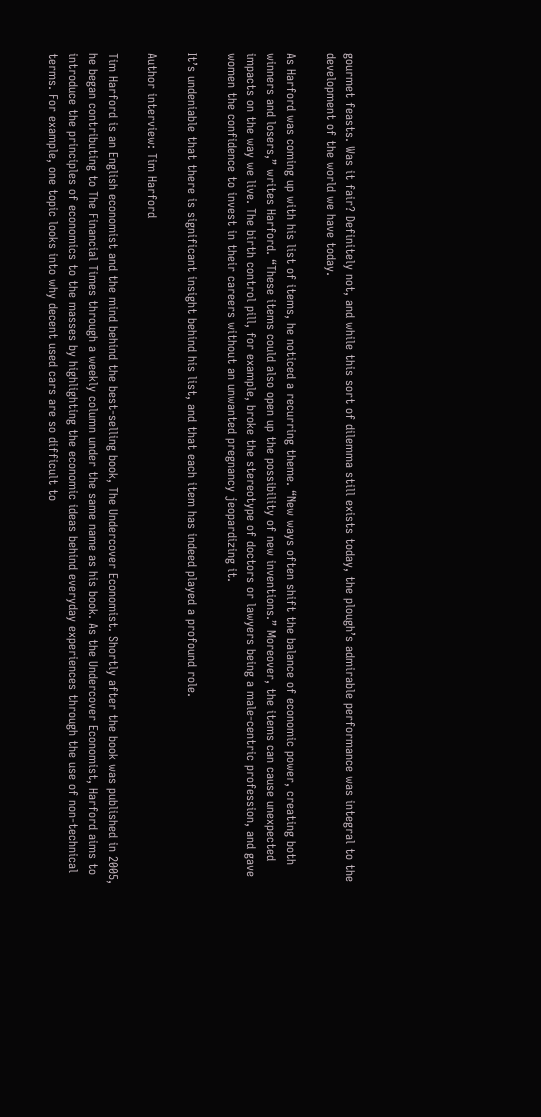gourmet feasts. Was it fair? Definitely not, and while this sort of dilemma still exists today, the plough’s admirable performance was integral to the development of the world we have today.

As Harford was coming up with his list of items, he noticed a recurring theme. “New ways often shift the balance of economic power, creating both winners and losers,” writes Harford. “These items could also open up the possibility of new inventions.” Moreover, the items can cause unexpected impacts on the way we live. The birth control pill, for example, broke the stereotype of doctors or lawyers being a male-centric profession, and gave women the confidence to invest in their careers without an unwanted pregnancy jeopardizing it.

It’s undeniable that there is significant insight behind his list, and that each item has indeed played a profound role.

Author interview: Tim Harford

Tim Harford is an English economist and the mind behind the best-selling book, The Undercover Economist. Shortly after the book was published in 2005, he began contributing to The Financial Times through a weekly column under the same name as his book. As the Undercover Economist, Harford aims to introduce the principles of economics to the masses by highlighting the economic ideas behind everyday experiences through the use of non-technical terms. For example, one topic looks into why decent used cars are so difficult to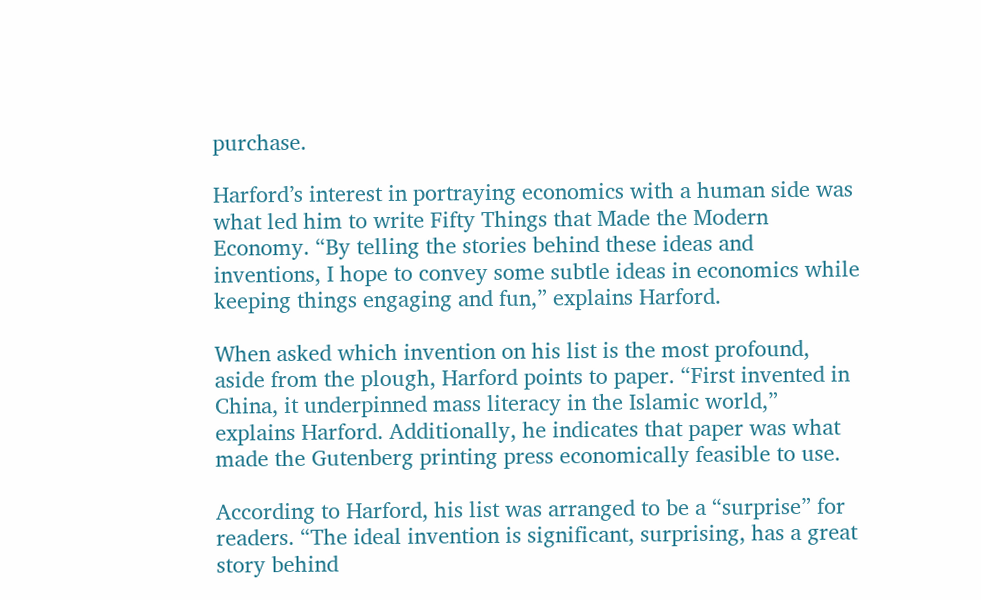purchase.

Harford’s interest in portraying economics with a human side was what led him to write Fifty Things that Made the Modern Economy. “By telling the stories behind these ideas and inventions, I hope to convey some subtle ideas in economics while keeping things engaging and fun,” explains Harford.

When asked which invention on his list is the most profound, aside from the plough, Harford points to paper. “First invented in China, it underpinned mass literacy in the Islamic world,” explains Harford. Additionally, he indicates that paper was what made the Gutenberg printing press economically feasible to use.

According to Harford, his list was arranged to be a “surprise” for readers. “The ideal invention is significant, surprising, has a great story behind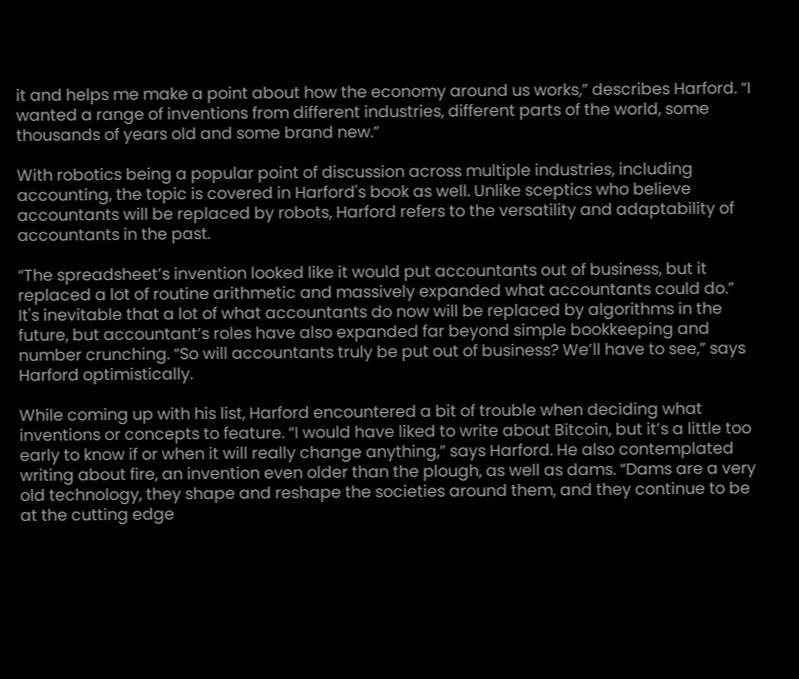it and helps me make a point about how the economy around us works,” describes Harford. “I wanted a range of inventions from different industries, different parts of the world, some thousands of years old and some brand new.”

With robotics being a popular point of discussion across multiple industries, including accounting, the topic is covered in Harford's book as well. Unlike sceptics who believe accountants will be replaced by robots, Harford refers to the versatility and adaptability of accountants in the past.

“The spreadsheet’s invention looked like it would put accountants out of business, but it replaced a lot of routine arithmetic and massively expanded what accountants could do.” It's inevitable that a lot of what accountants do now will be replaced by algorithms in the future, but accountant’s roles have also expanded far beyond simple bookkeeping and number crunching. “So will accountants truly be put out of business? We’ll have to see,” says Harford optimistically.

While coming up with his list, Harford encountered a bit of trouble when deciding what inventions or concepts to feature. “I would have liked to write about Bitcoin, but it’s a little too early to know if or when it will really change anything,” says Harford. He also contemplated writing about fire, an invention even older than the plough, as well as dams. “Dams are a very old technology, they shape and reshape the societies around them, and they continue to be at the cutting edge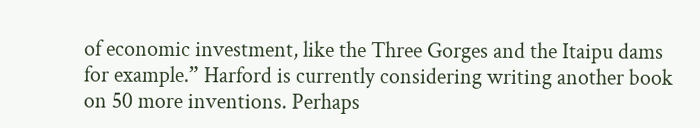of economic investment, like the Three Gorges and the Itaipu dams for example.” Harford is currently considering writing another book on 50 more inventions. Perhaps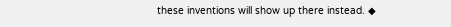these inventions will show up there instead. ◆